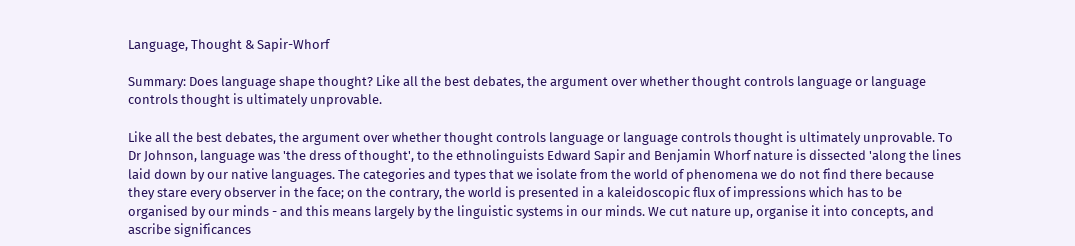Language, Thought & Sapir-Whorf

Summary: Does language shape thought? Like all the best debates, the argument over whether thought controls language or language controls thought is ultimately unprovable.

Like all the best debates, the argument over whether thought controls language or language controls thought is ultimately unprovable. To Dr Johnson, language was 'the dress of thought', to the ethnolinguists Edward Sapir and Benjamin Whorf nature is dissected 'along the lines laid down by our native languages. The categories and types that we isolate from the world of phenomena we do not find there because they stare every observer in the face; on the contrary, the world is presented in a kaleidoscopic flux of impressions which has to be organised by our minds - and this means largely by the linguistic systems in our minds. We cut nature up, organise it into concepts, and ascribe significances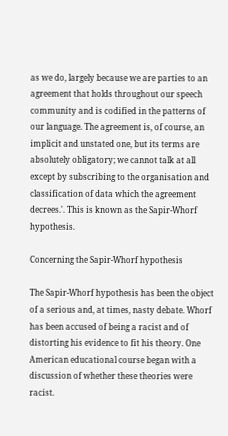as we do, largely because we are parties to an agreement that holds throughout our speech community and is codified in the patterns of our language. The agreement is, of course, an implicit and unstated one, but its terms are absolutely obligatory; we cannot talk at all except by subscribing to the organisation and classification of data which the agreement decrees.'. This is known as the Sapir-Whorf hypothesis.

Concerning the Sapir-Whorf hypothesis

The Sapir-Whorf hypothesis has been the object of a serious and, at times, nasty debate. Whorf has been accused of being a racist and of distorting his evidence to fit his theory. One American educational course began with a discussion of whether these theories were racist.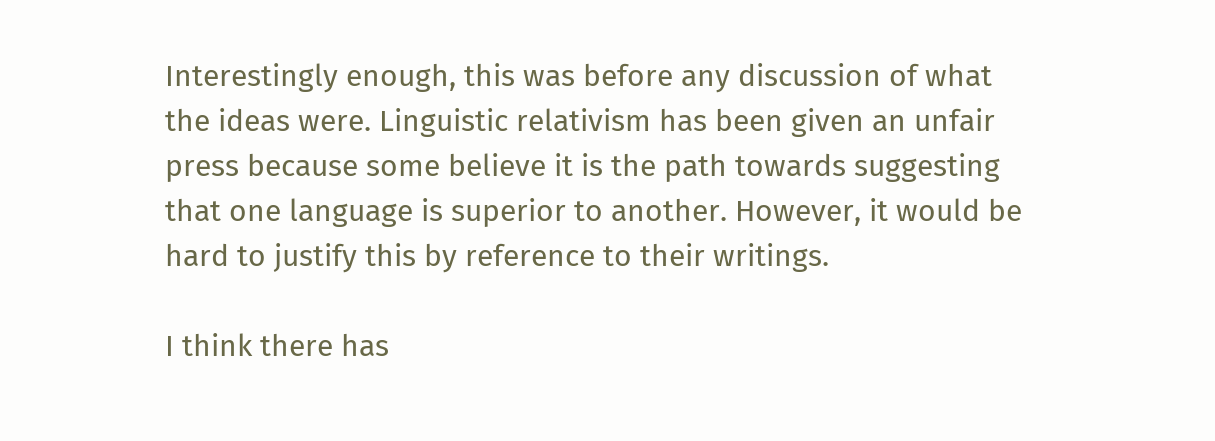Interestingly enough, this was before any discussion of what the ideas were. Linguistic relativism has been given an unfair press because some believe it is the path towards suggesting that one language is superior to another. However, it would be hard to justify this by reference to their writings.

I think there has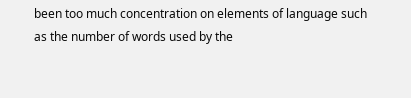been too much concentration on elements of language such as the number of words used by the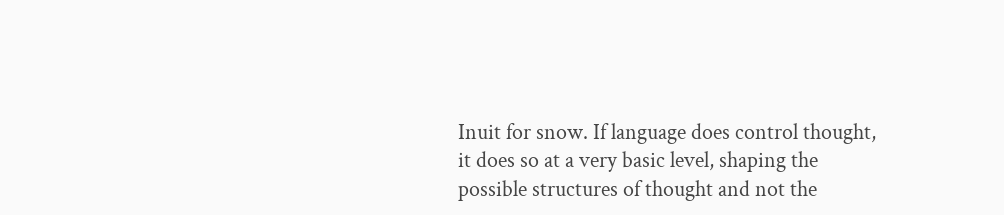Inuit for snow. If language does control thought, it does so at a very basic level, shaping the possible structures of thought and not the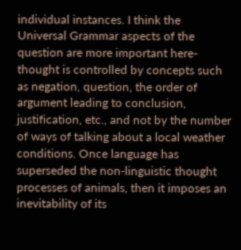individual instances. I think the Universal Grammar aspects of the question are more important here- thought is controlled by concepts such as negation, question, the order of argument leading to conclusion, justification, etc., and not by the number of ways of talking about a local weather conditions. Once language has superseded the non-linguistic thought processes of animals, then it imposes an inevitability of its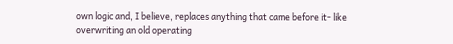own logic and, I believe, replaces anything that came before it- like overwriting an old operating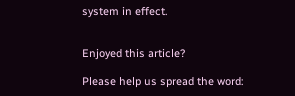system in effect.


Enjoyed this article?

Please help us spread the word: